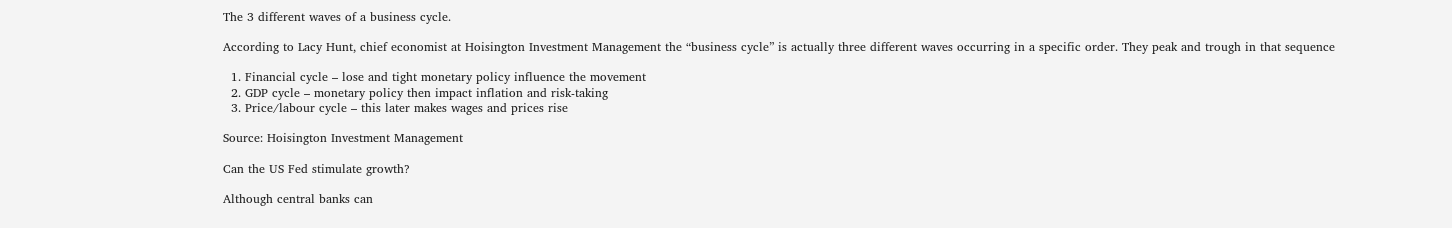The 3 different waves of a business cycle.

According to Lacy Hunt, chief economist at Hoisington Investment Management the “business cycle” is actually three different waves occurring in a specific order. They peak and trough in that sequence

  1. Financial cycle – lose and tight monetary policy influence the movement
  2. GDP cycle – monetary policy then impact inflation and risk-taking
  3. Price/labour cycle – this later makes wages and prices rise

Source: Hoisington Investment Management

Can the US Fed stimulate growth?

Although central banks can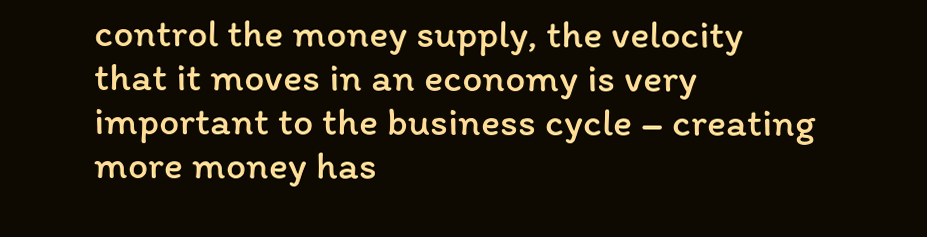control the money supply, the velocity that it moves in an economy is very important to the business cycle – creating more money has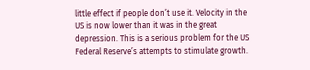little effect if people don’t use it. Velocity in the US is now lower than it was in the great depression. This is a serious problem for the US Federal Reserve’s attempts to stimulate growth.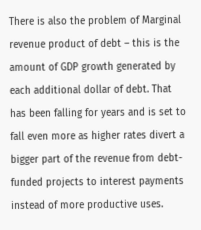There is also the problem of Marginal revenue product of debt – this is the amount of GDP growth generated by each additional dollar of debt. That has been falling for years and is set to fall even more as higher rates divert a bigger part of the revenue from debt-funded projects to interest payments instead of more productive uses.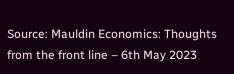Source: Mauldin Economics: Thoughts from the front line – 6th May 2023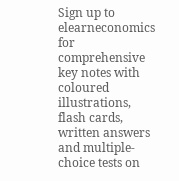Sign up to elearneconomics for comprehensive key notes with coloured illustrations, flash cards, written answers and multiple-choice tests on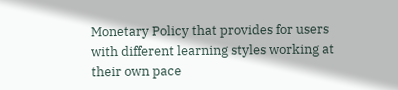Monetary Policy that provides for users with different learning styles working at their own pace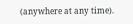(anywhere at any time).